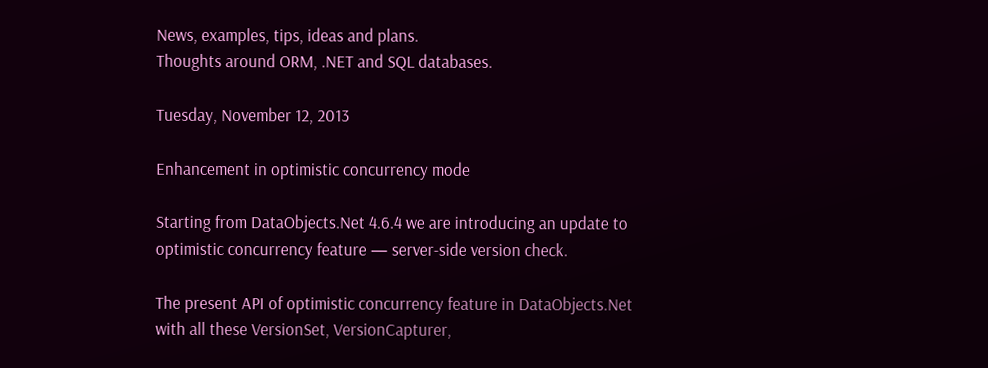News, examples, tips, ideas and plans.
Thoughts around ORM, .NET and SQL databases.

Tuesday, November 12, 2013

Enhancement in optimistic concurrency mode

Starting from DataObjects.Net 4.6.4 we are introducing an update to optimistic concurrency feature — server-side version check.

The present API of optimistic concurrency feature in DataObjects.Net with all these VersionSet, VersionCapturer,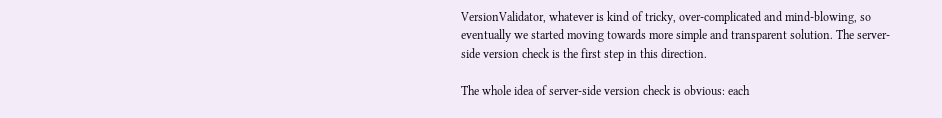VersionValidator, whatever is kind of tricky, over-complicated and mind-blowing, so eventually we started moving towards more simple and transparent solution. The server-side version check is the first step in this direction.

The whole idea of server-side version check is obvious: each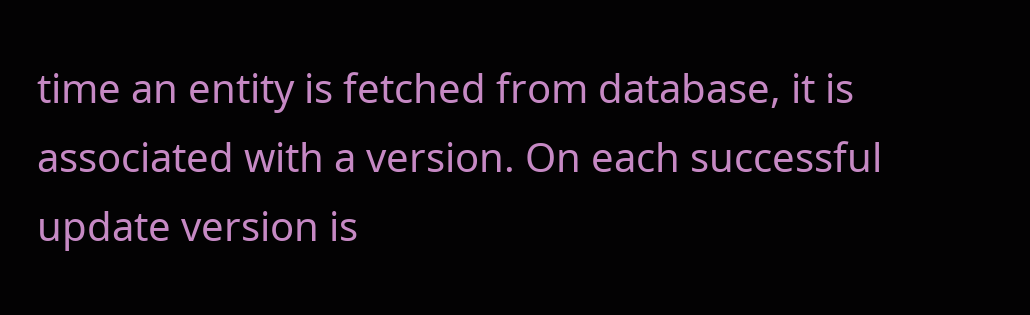time an entity is fetched from database, it is associated with a version. On each successful update version is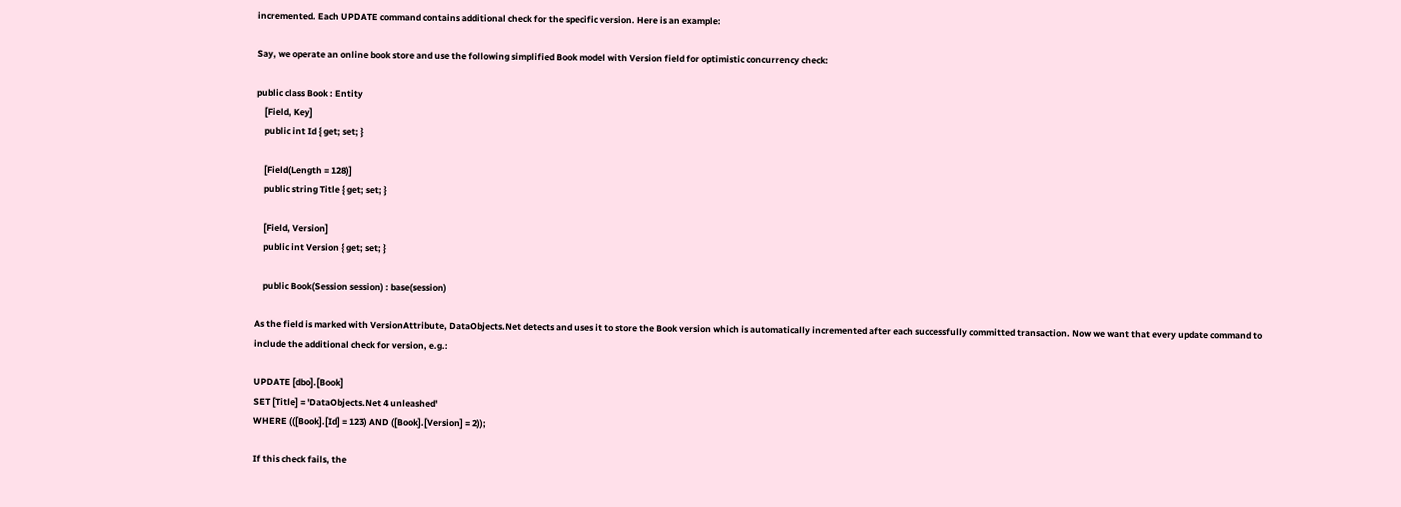incremented. Each UPDATE command contains additional check for the specific version. Here is an example:

Say, we operate an online book store and use the following simplified Book model with Version field for optimistic concurrency check:

public class Book : Entity
    [Field, Key]
    public int Id { get; set; }

    [Field(Length = 128)]
    public string Title { get; set; }

    [Field, Version]
    public int Version { get; set; }

    public Book(Session session) : base(session)

As the field is marked with VersionAttribute, DataObjects.Net detects and uses it to store the Book version which is automatically incremented after each successfully committed transaction. Now we want that every update command to include the additional check for version, e.g.:

UPDATE [dbo].[Book]
SET [Title] = 'DataObjects.Net 4 unleashed'
WHERE (([Book].[Id] = 123) AND ([Book].[Version] = 2));

If this check fails, the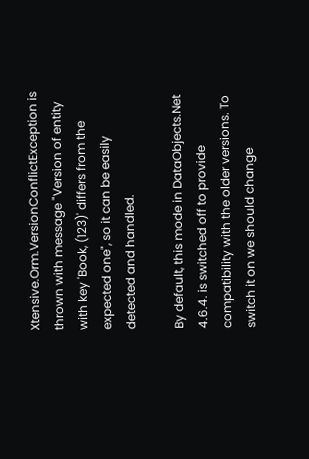Xtensive.Orm.VersionConflictException is thrown with message "Version of entity with key 'Book, (123)' differs from the expected one", so it can be easily detected and handled.

By default, this mode in DataObjects.Net 4.6.4. is switched off to provide compatibility with the older versions. To switch it on we should change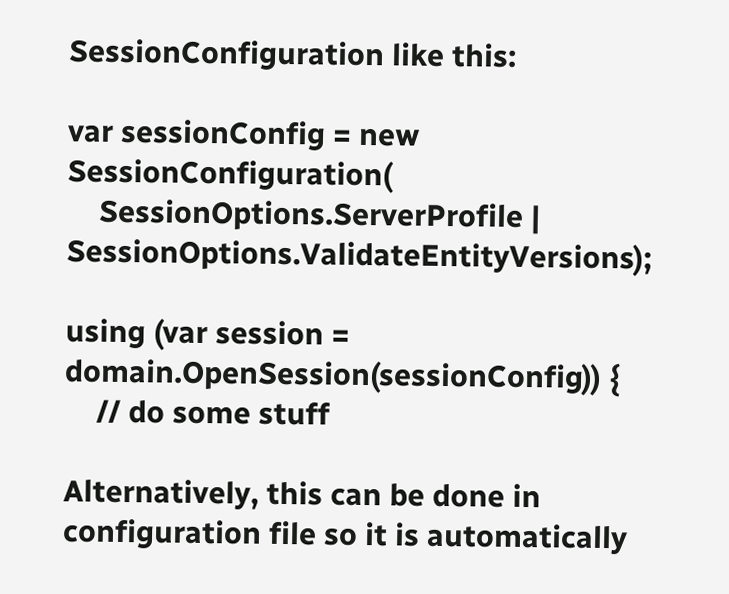SessionConfiguration like this:

var sessionConfig = new SessionConfiguration(
    SessionOptions.ServerProfile | SessionOptions.ValidateEntityVersions);

using (var session = domain.OpenSession(sessionConfig)) {
    // do some stuff

Alternatively, this can be done in configuration file so it is automatically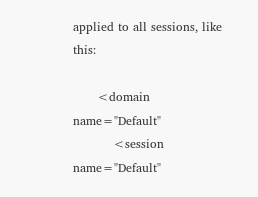applied to all sessions, like this:

      <domain name="Default"
          <session name="Default"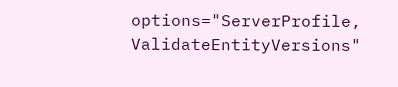options="ServerProfile, ValidateEntityVersions"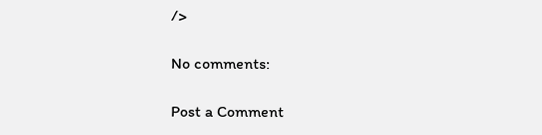/>

No comments:

Post a Comment